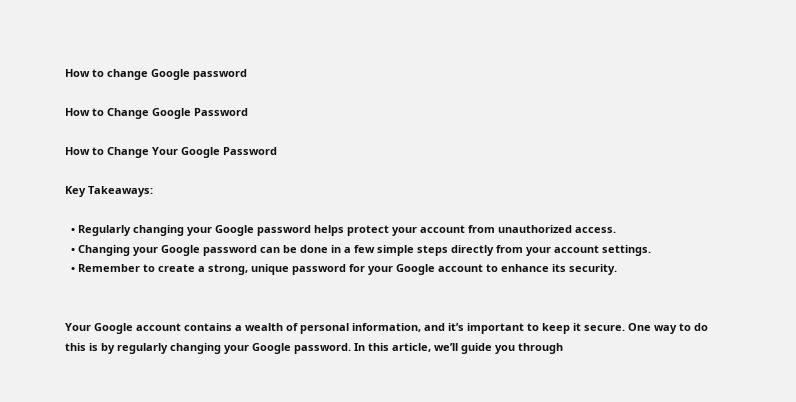How to change Google password

How to Change Google Password

How to Change Your Google Password

Key Takeaways:

  • Regularly changing your Google password helps protect your account from unauthorized access.
  • Changing your Google password can be done in a few simple steps directly from your account settings.
  • Remember to create a strong, unique password for your Google account to enhance its security.


Your Google account contains a wealth of personal information, and it’s important to keep it secure. One way to do this is by regularly changing your Google password. In this article, we’ll guide you through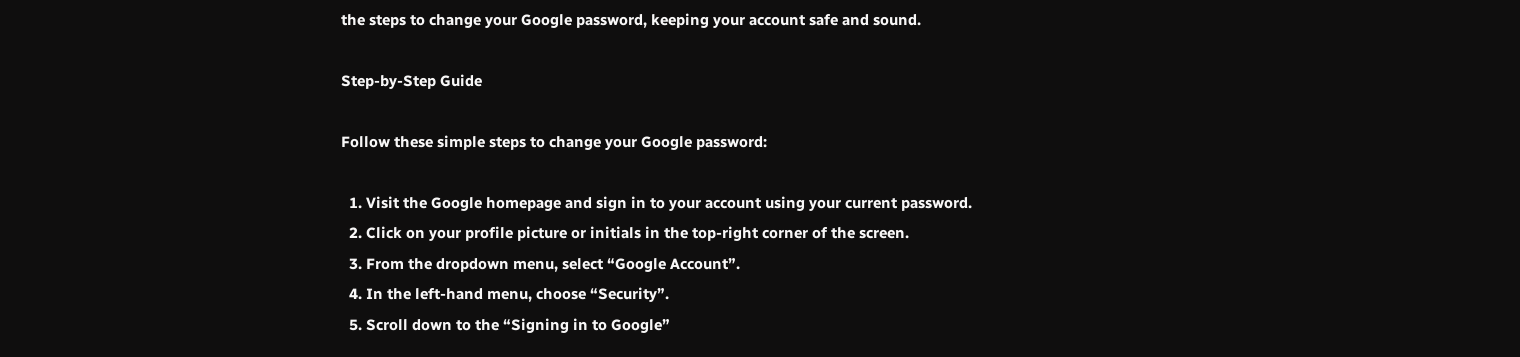the steps to change your Google password, keeping your account safe and sound.

Step-by-Step Guide

Follow these simple steps to change your Google password:

  1. Visit the Google homepage and sign in to your account using your current password.
  2. Click on your profile picture or initials in the top-right corner of the screen.
  3. From the dropdown menu, select “Google Account”.
  4. In the left-hand menu, choose “Security”.
  5. Scroll down to the “Signing in to Google”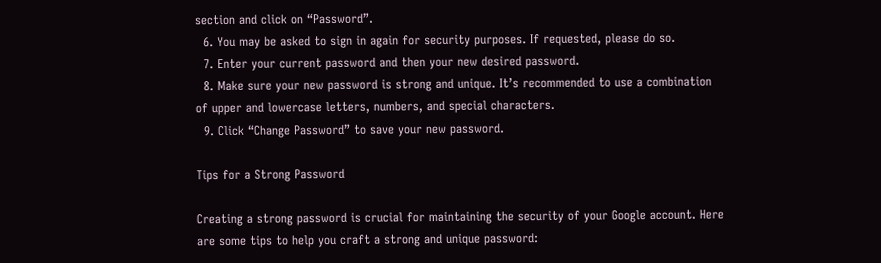section and click on “Password”.
  6. You may be asked to sign in again for security purposes. If requested, please do so.
  7. Enter your current password and then your new desired password.
  8. Make sure your new password is strong and unique. It’s recommended to use a combination of upper and lowercase letters, numbers, and special characters.
  9. Click “Change Password” to save your new password.

Tips for a Strong Password

Creating a strong password is crucial for maintaining the security of your Google account. Here are some tips to help you craft a strong and unique password: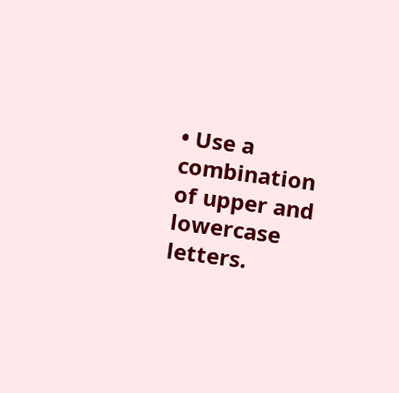• Use a combination of upper and lowercase letters.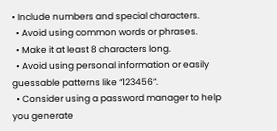• Include numbers and special characters.
  • Avoid using common words or phrases.
  • Make it at least 8 characters long.
  • Avoid using personal information or easily guessable patterns like “123456”.
  • Consider using a password manager to help you generate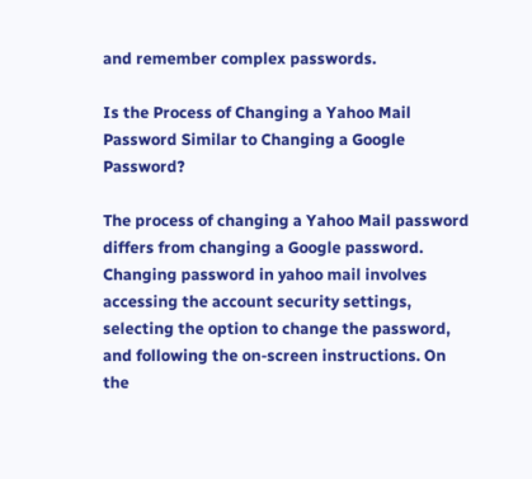and remember complex passwords.

Is the Process of Changing a Yahoo Mail Password Similar to Changing a Google Password?

The process of changing a Yahoo Mail password differs from changing a Google password. Changing password in yahoo mail involves accessing the account security settings, selecting the option to change the password, and following the on-screen instructions. On the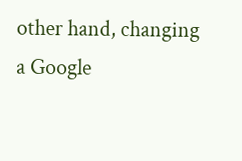other hand, changing a Google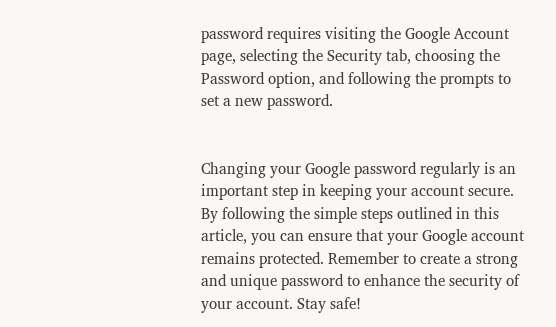password requires visiting the Google Account page, selecting the Security tab, choosing the Password option, and following the prompts to set a new password.


Changing your Google password regularly is an important step in keeping your account secure. By following the simple steps outlined in this article, you can ensure that your Google account remains protected. Remember to create a strong and unique password to enhance the security of your account. Stay safe!